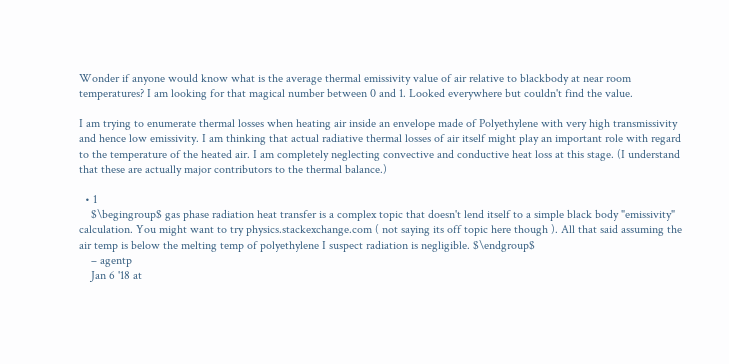Wonder if anyone would know what is the average thermal emissivity value of air relative to blackbody at near room temperatures? I am looking for that magical number between 0 and 1. Looked everywhere but couldn't find the value.

I am trying to enumerate thermal losses when heating air inside an envelope made of Polyethylene with very high transmissivity and hence low emissivity. I am thinking that actual radiative thermal losses of air itself might play an important role with regard to the temperature of the heated air. I am completely neglecting convective and conductive heat loss at this stage. (I understand that these are actually major contributors to the thermal balance.)

  • 1
    $\begingroup$ gas phase radiation heat transfer is a complex topic that doesn't lend itself to a simple black body "emissivity" calculation. You might want to try physics.stackexchange.com ( not saying its off topic here though ). All that said assuming the air temp is below the melting temp of polyethylene I suspect radiation is negligible. $\endgroup$
    – agentp
    Jan 6 '18 at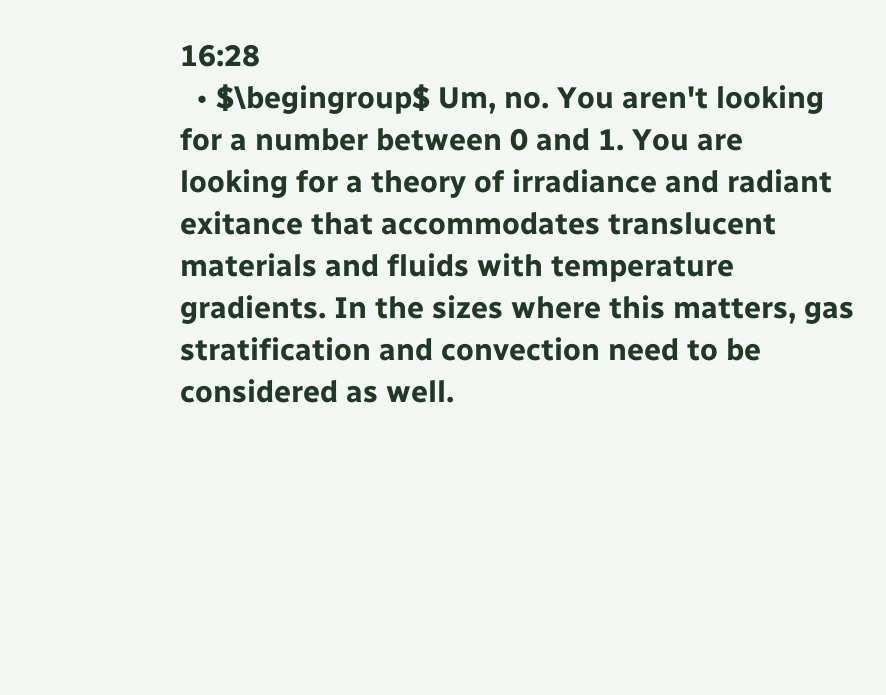16:28
  • $\begingroup$ Um, no. You aren't looking for a number between 0 and 1. You are looking for a theory of irradiance and radiant exitance that accommodates translucent materials and fluids with temperature gradients. In the sizes where this matters, gas stratification and convection need to be considered as well.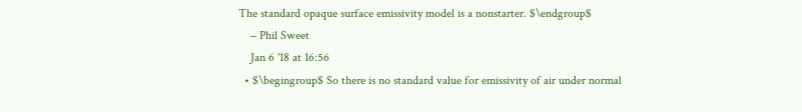The standard opaque surface emissivity model is a nonstarter. $\endgroup$
    – Phil Sweet
    Jan 6 '18 at 16:56
  • $\begingroup$ So there is no standard value for emissivity of air under normal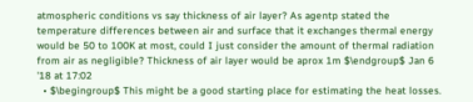atmospheric conditions vs say thickness of air layer? As agentp stated the temperature differences between air and surface that it exchanges thermal energy would be 50 to 100K at most, could I just consider the amount of thermal radiation from air as negligible? Thickness of air layer would be aprox 1m $\endgroup$ Jan 6 '18 at 17:02
  • $\begingroup$ This might be a good starting place for estimating the heat losses.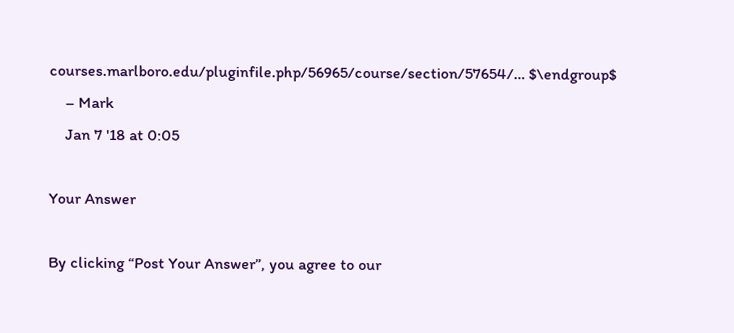courses.marlboro.edu/pluginfile.php/56965/course/section/57654/… $\endgroup$
    – Mark
    Jan 7 '18 at 0:05

Your Answer

By clicking “Post Your Answer”, you agree to our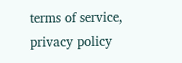terms of service, privacy policy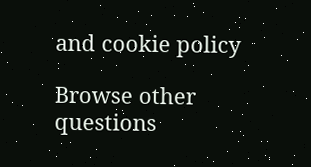and cookie policy

Browse other questions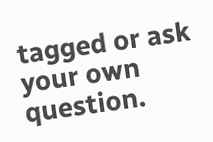tagged or ask your own question.